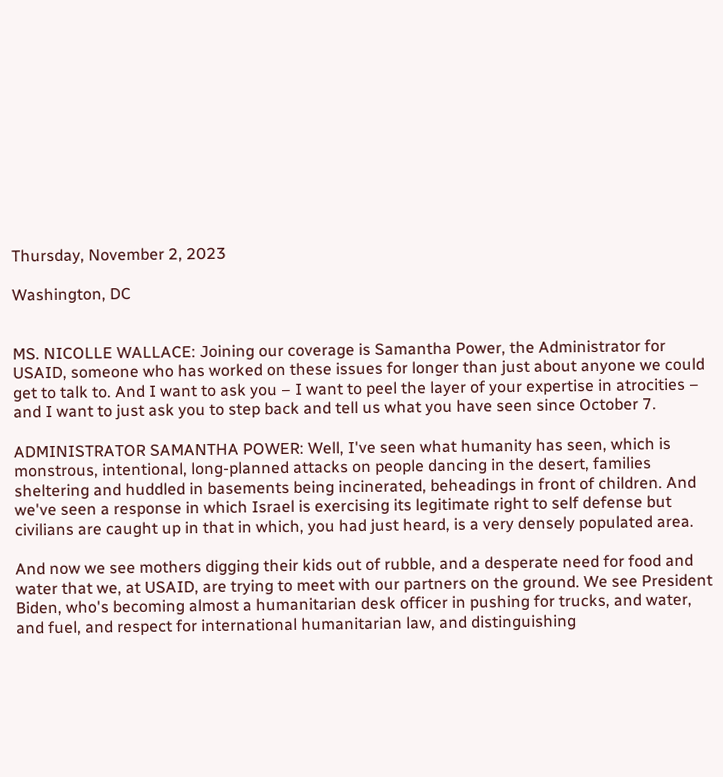Thursday, November 2, 2023

Washington, DC


MS. NICOLLE WALLACE: Joining our coverage is Samantha Power, the Administrator for USAID, someone who has worked on these issues for longer than just about anyone we could get to talk to. And I want to ask you – I want to peel the layer of your expertise in atrocities – and I want to just ask you to step back and tell us what you have seen since October 7.

ADMINISTRATOR SAMANTHA POWER: Well, I've seen what humanity has seen, which is monstrous, intentional, long-planned attacks on people dancing in the desert, families sheltering and huddled in basements being incinerated, beheadings in front of children. And we've seen a response in which Israel is exercising its legitimate right to self defense but civilians are caught up in that in which, you had just heard, is a very densely populated area.

And now we see mothers digging their kids out of rubble, and a desperate need for food and water that we, at USAID, are trying to meet with our partners on the ground. We see President Biden, who's becoming almost a humanitarian desk officer in pushing for trucks, and water, and fuel, and respect for international humanitarian law, and distinguishing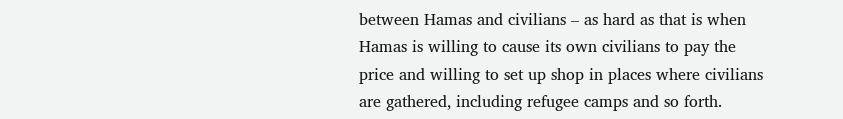between Hamas and civilians – as hard as that is when Hamas is willing to cause its own civilians to pay the price and willing to set up shop in places where civilians are gathered, including refugee camps and so forth.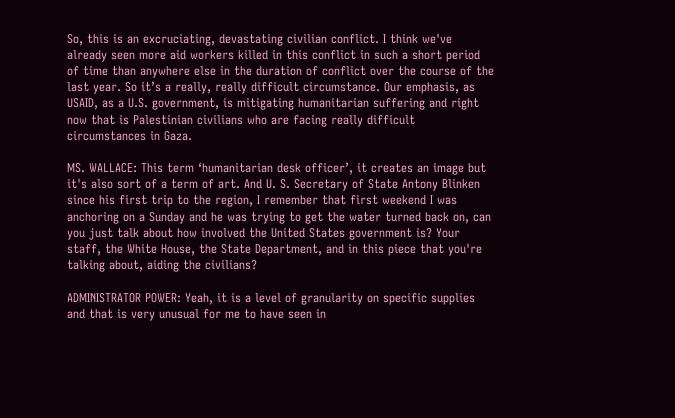So, this is an excruciating, devastating civilian conflict. I think we've already seen more aid workers killed in this conflict in such a short period of time than anywhere else in the duration of conflict over the course of the last year. So it’s a really, really difficult circumstance. Our emphasis, as USAID, as a U.S. government, is mitigating humanitarian suffering and right now that is Palestinian civilians who are facing really difficult circumstances in Gaza.

MS. WALLACE: This term ‘humanitarian desk officer’, it creates an image but it's also sort of a term of art. And U. S. Secretary of State Antony Blinken since his first trip to the region, I remember that first weekend I was anchoring on a Sunday and he was trying to get the water turned back on, can you just talk about how involved the United States government is? Your staff, the White House, the State Department, and in this piece that you're talking about, aiding the civilians?

ADMINISTRATOR POWER: Yeah, it is a level of granularity on specific supplies and that is very unusual for me to have seen in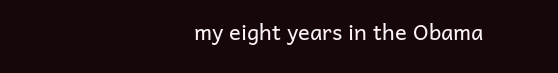my eight years in the Obama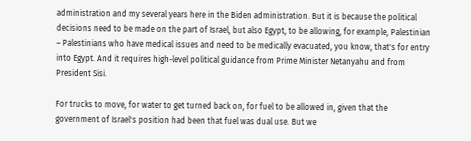administration and my several years here in the Biden administration. But it is because the political decisions need to be made on the part of Israel, but also Egypt, to be allowing, for example, Palestinian – Palestinians who have medical issues and need to be medically evacuated, you know, that's for entry into Egypt. And it requires high-level political guidance from Prime Minister Netanyahu and from President Sisi.

For trucks to move, for water to get turned back on, for fuel to be allowed in, given that the government of Israel's position had been that fuel was dual use. But we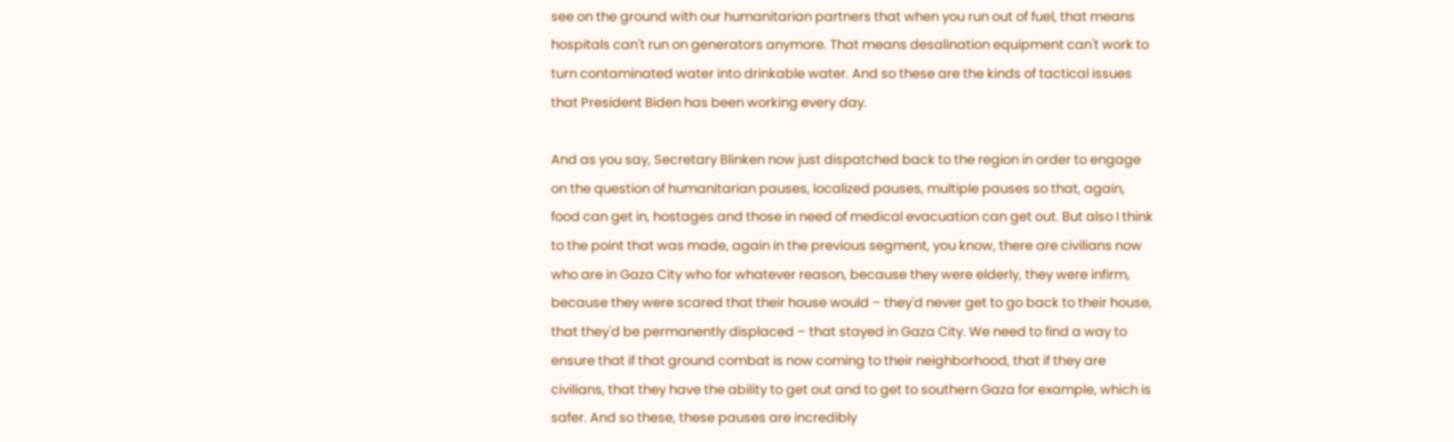see on the ground with our humanitarian partners that when you run out of fuel, that means hospitals can't run on generators anymore. That means desalination equipment can't work to turn contaminated water into drinkable water. And so these are the kinds of tactical issues that President Biden has been working every day.

And as you say, Secretary Blinken now just dispatched back to the region in order to engage on the question of humanitarian pauses, localized pauses, multiple pauses so that, again, food can get in, hostages and those in need of medical evacuation can get out. But also I think to the point that was made, again in the previous segment, you know, there are civilians now who are in Gaza City who for whatever reason, because they were elderly, they were infirm, because they were scared that their house would – they'd never get to go back to their house, that they'd be permanently displaced – that stayed in Gaza City. We need to find a way to ensure that if that ground combat is now coming to their neighborhood, that if they are civilians, that they have the ability to get out and to get to southern Gaza for example, which is safer. And so these, these pauses are incredibly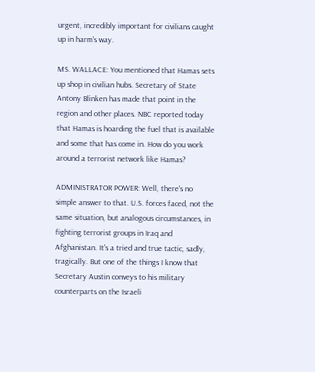urgent, incredibly important for civilians caught up in harm's way.

MS. WALLACE: You mentioned that Hamas sets up shop in civilian hubs. Secretary of State Antony Blinken has made that point in the region and other places. NBC reported today that Hamas is hoarding the fuel that is available and some that has come in. How do you work around a terrorist network like Hamas?

ADMINISTRATOR POWER: Well, there's no simple answer to that. U.S. forces faced, not the same situation, but analogous circumstances, in fighting terrorist groups in Iraq and Afghanistan. It's a tried and true tactic, sadly, tragically. But one of the things I know that Secretary Austin conveys to his military counterparts on the Israeli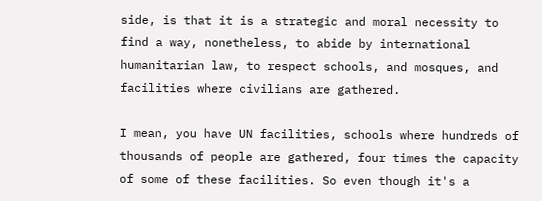side, is that it is a strategic and moral necessity to find a way, nonetheless, to abide by international humanitarian law, to respect schools, and mosques, and facilities where civilians are gathered.

I mean, you have UN facilities, schools where hundreds of thousands of people are gathered, four times the capacity of some of these facilities. So even though it's a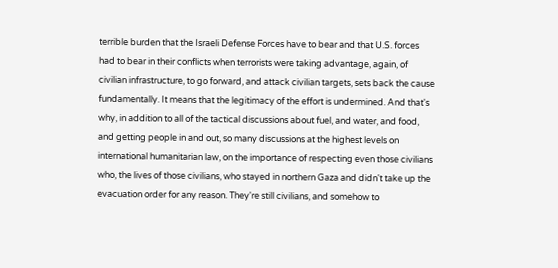terrible burden that the Israeli Defense Forces have to bear and that U.S. forces had to bear in their conflicts when terrorists were taking advantage, again, of civilian infrastructure, to go forward, and attack civilian targets, sets back the cause fundamentally. It means that the legitimacy of the effort is undermined. And that's why, in addition to all of the tactical discussions about fuel, and water, and food, and getting people in and out, so many discussions at the highest levels on international humanitarian law, on the importance of respecting even those civilians who, the lives of those civilians, who stayed in northern Gaza and didn't take up the evacuation order for any reason. They're still civilians, and somehow to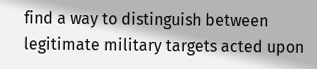find a way to distinguish between legitimate military targets acted upon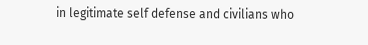in legitimate self defense and civilians who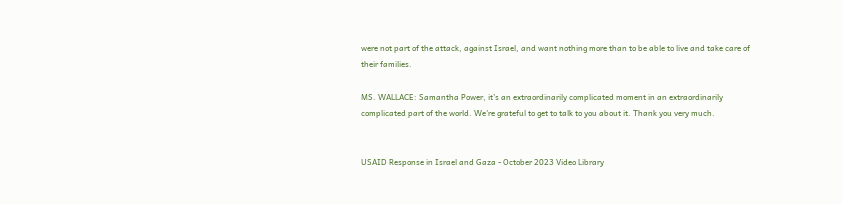were not part of the attack, against Israel, and want nothing more than to be able to live and take care of their families.

MS. WALLACE: Samantha Power, it's an extraordinarily complicated moment in an extraordinarily complicated part of the world. We're grateful to get to talk to you about it. Thank you very much.


USAID Response in Israel and Gaza - October 2023 Video Library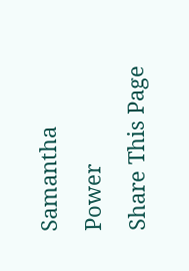Samantha Power
Share This Page